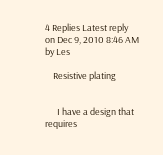4 Replies Latest reply on Dec 9, 2010 8:46 AM by Les

    Resistive plating


      I have a design that requires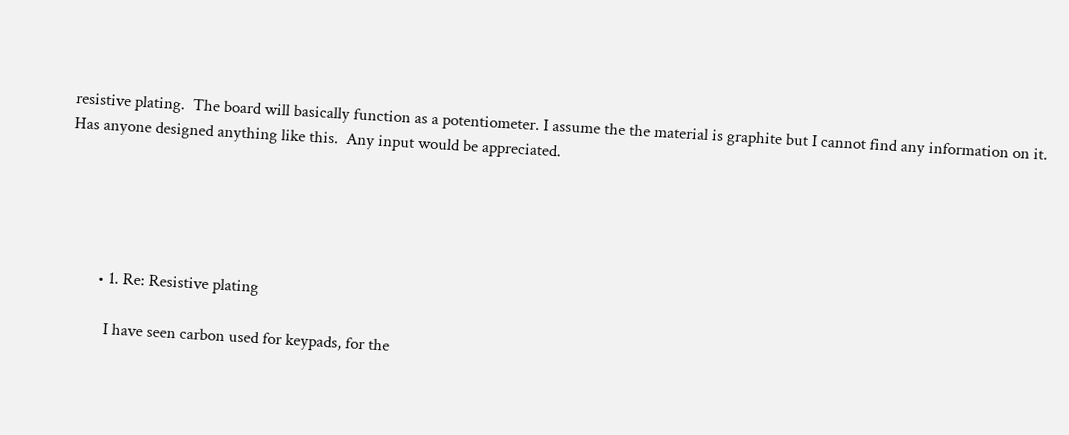resistive plating.  The board will basically function as a potentiometer. I assume the the material is graphite but I cannot find any information on it.  Has anyone designed anything like this.  Any input would be appreciated.





        • 1. Re: Resistive plating

          I have seen carbon used for keypads, for the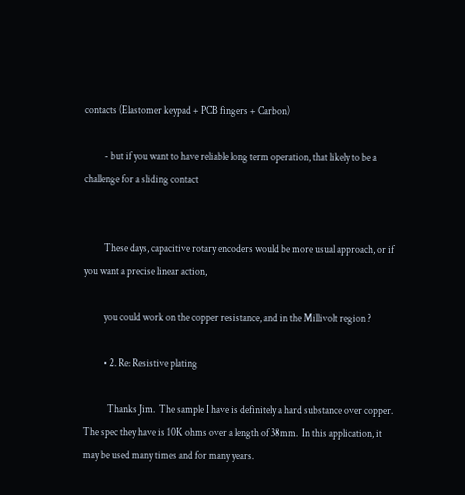contacts (Elastomer keypad + PCB fingers + Carbon)

          - but if you want to have reliable long term operation, that likely to be a challenge for a sliding contact


          These days, capacitive rotary encoders would be more usual approach, or if you want a precise linear action,

          you could work on the copper resistance, and in the Millivolt region ?

          • 2. Re: Resistive plating

            Thanks Jim.  The sample I have is definitely a hard substance over copper.  The spec they have is 10K ohms over a length of 38mm.  In this application, it may be used many times and for many years.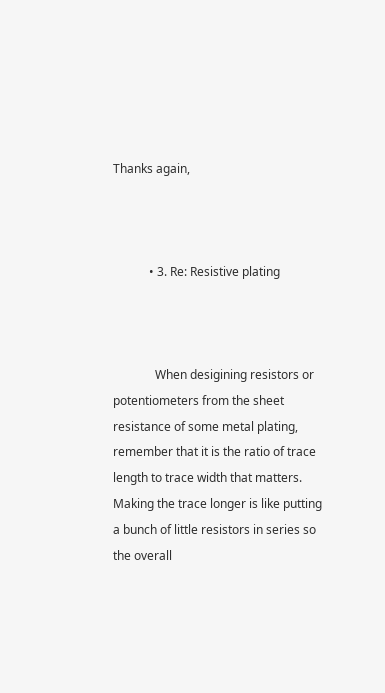Thanks again,



            • 3. Re: Resistive plating



              When desigining resistors or potentiometers from the sheet resistance of some metal plating, remember that it is the ratio of trace length to trace width that matters. Making the trace longer is like putting a bunch of little resistors in series so the overall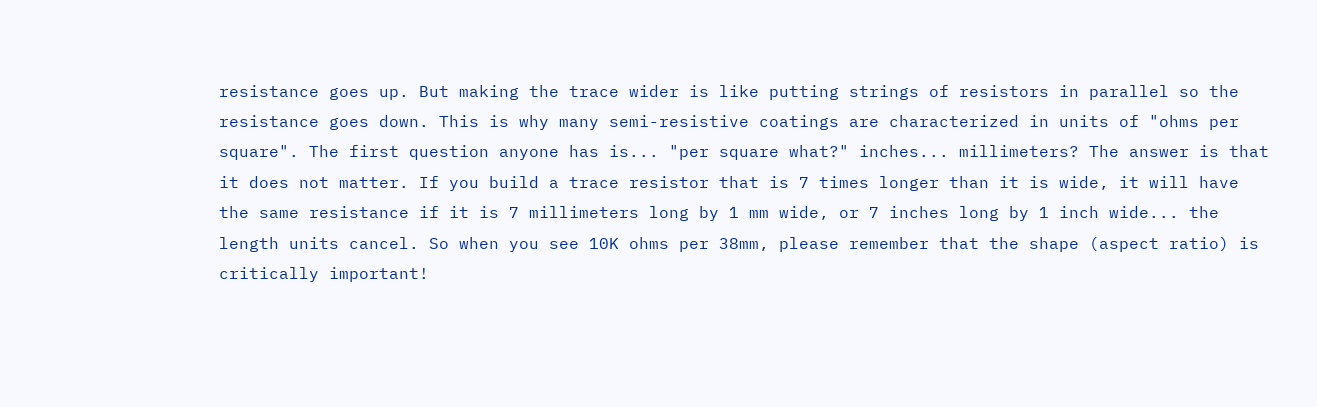resistance goes up. But making the trace wider is like putting strings of resistors in parallel so the resistance goes down. This is why many semi-resistive coatings are characterized in units of "ohms per square". The first question anyone has is... "per square what?" inches... millimeters? The answer is that it does not matter. If you build a trace resistor that is 7 times longer than it is wide, it will have the same resistance if it is 7 millimeters long by 1 mm wide, or 7 inches long by 1 inch wide... the length units cancel. So when you see 10K ohms per 38mm, please remember that the shape (aspect ratio) is critically important!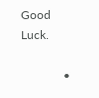Good Luck.

              •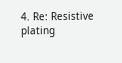4. Re: Resistive plating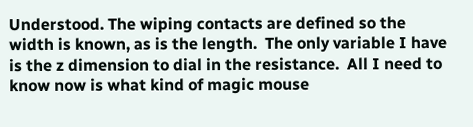Understood. The wiping contacts are defined so the width is known, as is the length.  The only variable I have is the z dimension to dial in the resistance.  All I need to know now is what kind of magic mouse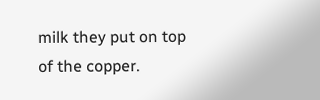milk they put on top of the copper.